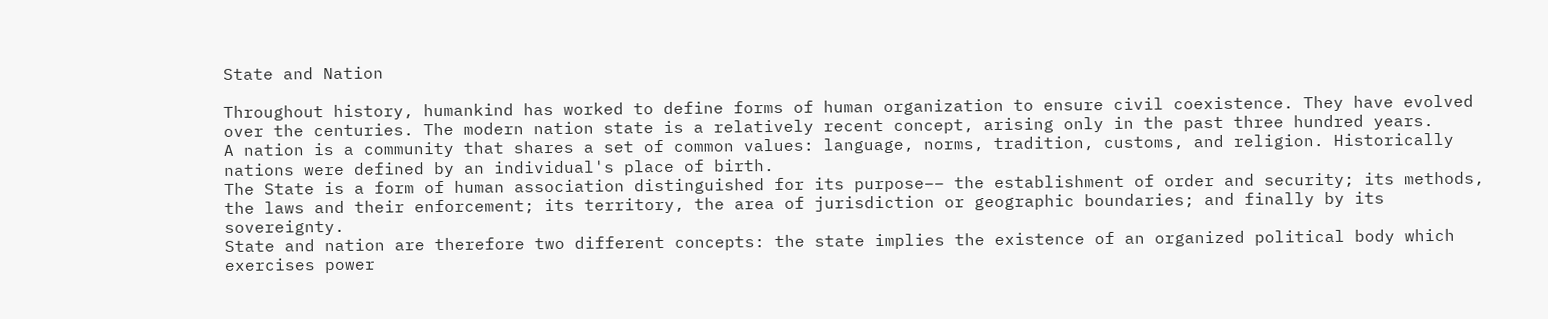State and Nation

Throughout history, humankind has worked to define forms of human organization to ensure civil coexistence. They have evolved over the centuries. The modern nation state is a relatively recent concept, arising only in the past three hundred years.
A nation is a community that shares a set of common values: language, norms, tradition, customs, and religion. Historically nations were defined by an individual's place of birth.
The State is a form of human association distinguished for its purpose–– the establishment of order and security; its methods, the laws and their enforcement; its territory, the area of jurisdiction or geographic boundaries; and finally by its sovereignty.
State and nation are therefore two different concepts: the state implies the existence of an organized political body which exercises power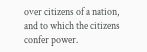over citizens of a nation, and to which the citizens confer power.